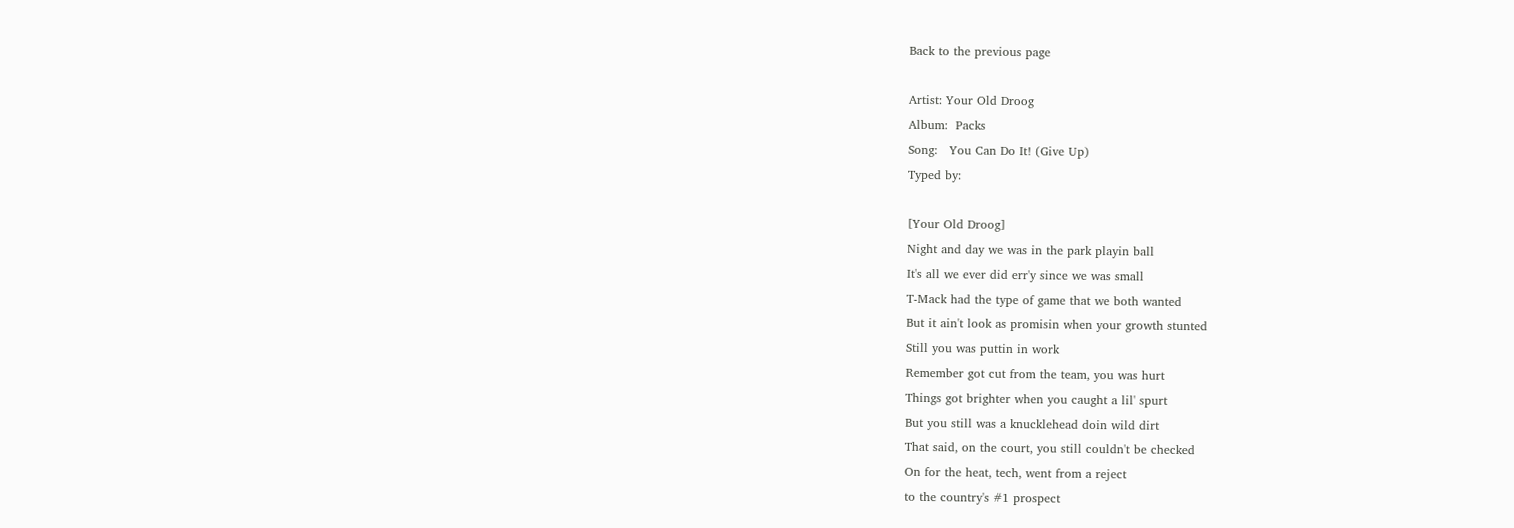Back to the previous page

Artist: Your Old Droog
Album:  Packs
Song:   You Can Do It! (Give Up)
Typed by:

[Your Old Droog]
Night and day we was in the park playin ball
It's all we ever did err'y since we was small
T-Mack had the type of game that we both wanted
But it ain't look as promisin when your growth stunted
Still you was puttin in work
Remember got cut from the team, you was hurt
Things got brighter when you caught a lil' spurt
But you still was a knucklehead doin wild dirt
That said, on the court, you still couldn't be checked
On for the heat, tech, went from a reject
to the country's #1 prospect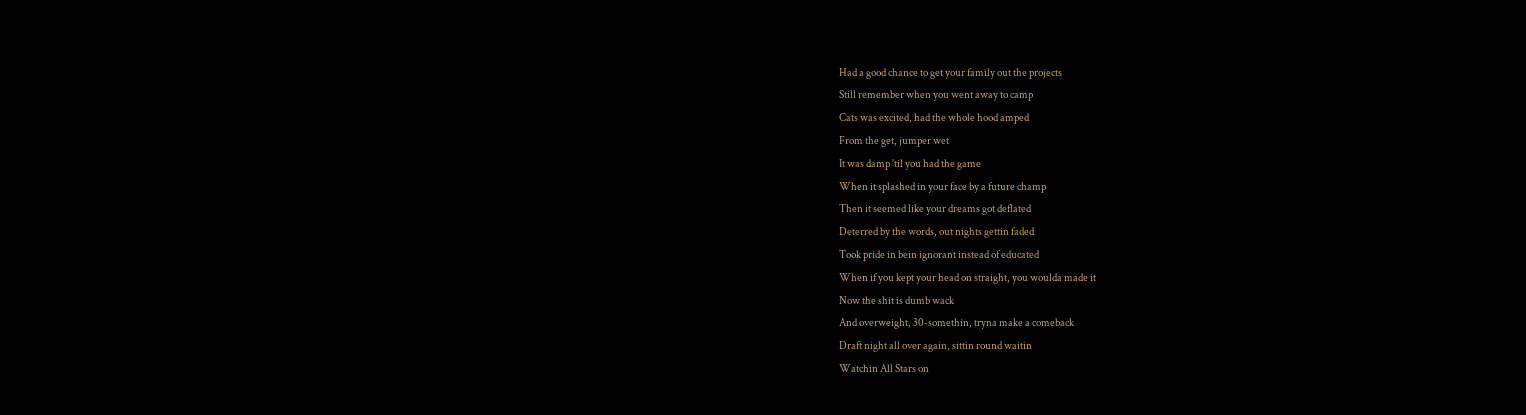Had a good chance to get your family out the projects
Still remember when you went away to camp
Cats was excited, had the whole hood amped
From the get, jumper wet
It was damp 'til you had the game
When it splashed in your face by a future champ
Then it seemed like your dreams got deflated
Deterred by the words, out nights gettin faded
Took pride in bein ignorant instead of educated
When if you kept your head on straight, you woulda made it
Now the shit is dumb wack
And overweight, 30-somethin, tryna make a comeback
Draft night all over again, sittin round waitin
Watchin All Stars on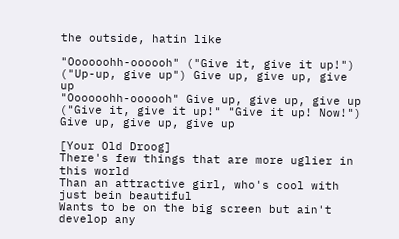the outside, hatin like

"Oooooohh-oooooh" ("Give it, give it up!")
("Up-up, give up") Give up, give up, give up
"Oooooohh-oooooh" Give up, give up, give up
("Give it, give it up!" "Give it up! Now!")
Give up, give up, give up

[Your Old Droog]
There's few things that are more uglier in this world
Than an attractive girl, who's cool with just bein beautiful
Wants to be on the big screen but ain't develop any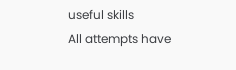useful skills
All attempts have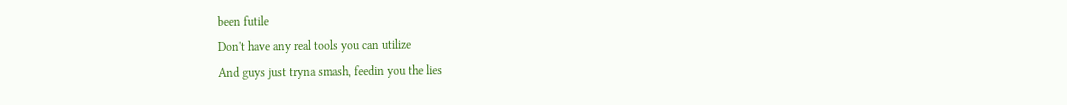been futile
Don't have any real tools you can utilize
And guys just tryna smash, feedin you the lies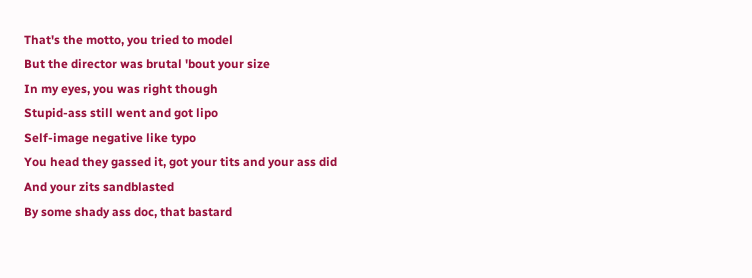That's the motto, you tried to model
But the director was brutal 'bout your size
In my eyes, you was right though
Stupid-ass still went and got lipo
Self-image negative like typo
You head they gassed it, got your tits and your ass did
And your zits sandblasted
By some shady ass doc, that bastard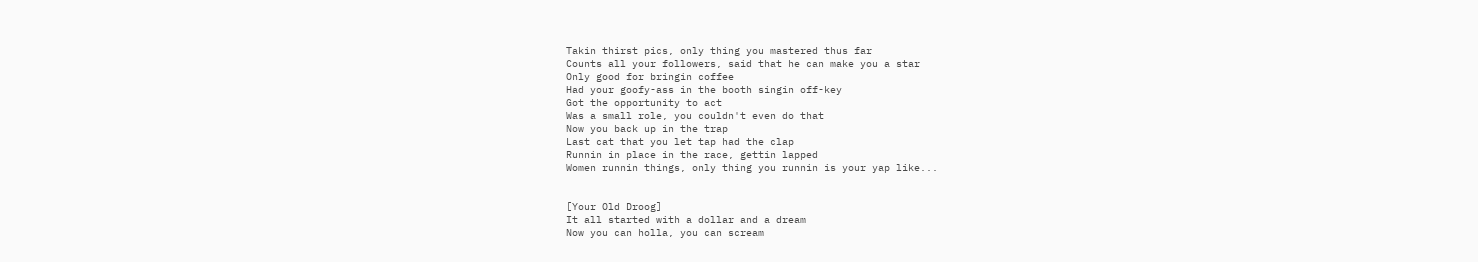Takin thirst pics, only thing you mastered thus far
Counts all your followers, said that he can make you a star
Only good for bringin coffee
Had your goofy-ass in the booth singin off-key
Got the opportunity to act
Was a small role, you couldn't even do that
Now you back up in the trap
Last cat that you let tap had the clap
Runnin in place in the race, gettin lapped
Women runnin things, only thing you runnin is your yap like...


[Your Old Droog]
It all started with a dollar and a dream
Now you can holla, you can scream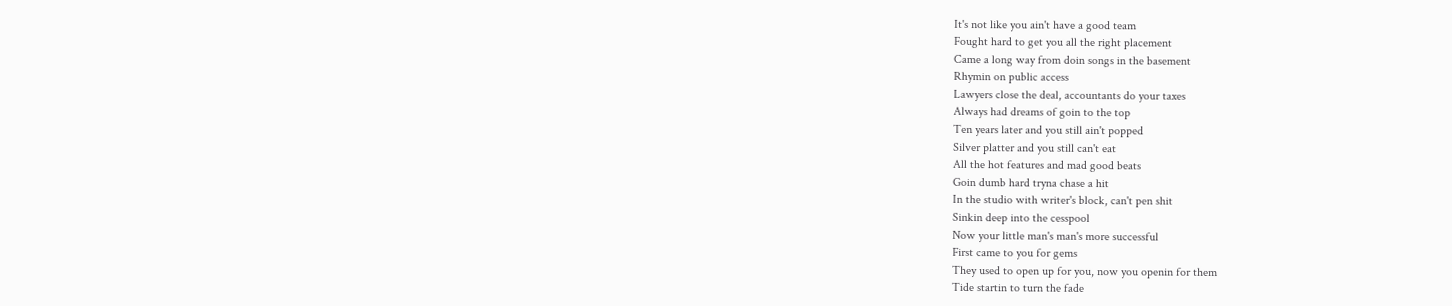It's not like you ain't have a good team
Fought hard to get you all the right placement
Came a long way from doin songs in the basement
Rhymin on public access
Lawyers close the deal, accountants do your taxes
Always had dreams of goin to the top
Ten years later and you still ain't popped
Silver platter and you still can't eat
All the hot features and mad good beats
Goin dumb hard tryna chase a hit
In the studio with writer's block, can't pen shit
Sinkin deep into the cesspool
Now your little man's man's more successful
First came to you for gems
They used to open up for you, now you openin for them
Tide startin to turn the fade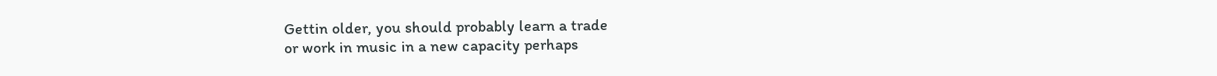Gettin older, you should probably learn a trade
or work in music in a new capacity perhaps